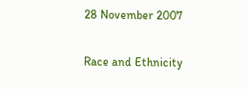28 November 2007

Race and Ethnicity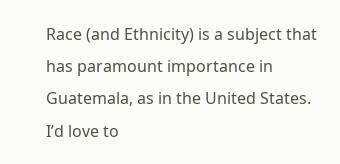Race (and Ethnicity) is a subject that has paramount importance in Guatemala, as in the United States. I’d love to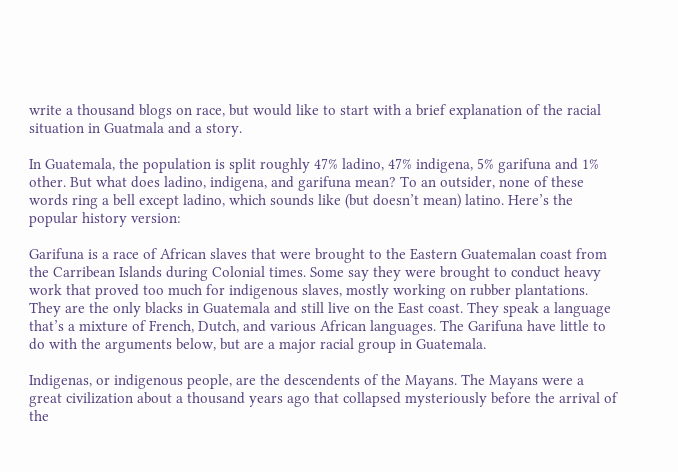write a thousand blogs on race, but would like to start with a brief explanation of the racial situation in Guatmala and a story.

In Guatemala, the population is split roughly 47% ladino, 47% indigena, 5% garifuna and 1% other. But what does ladino, indigena, and garifuna mean? To an outsider, none of these words ring a bell except ladino, which sounds like (but doesn’t mean) latino. Here’s the popular history version:

Garifuna is a race of African slaves that were brought to the Eastern Guatemalan coast from the Carribean Islands during Colonial times. Some say they were brought to conduct heavy work that proved too much for indigenous slaves, mostly working on rubber plantations. They are the only blacks in Guatemala and still live on the East coast. They speak a language that’s a mixture of French, Dutch, and various African languages. The Garifuna have little to do with the arguments below, but are a major racial group in Guatemala.

Indigenas, or indigenous people, are the descendents of the Mayans. The Mayans were a great civilization about a thousand years ago that collapsed mysteriously before the arrival of the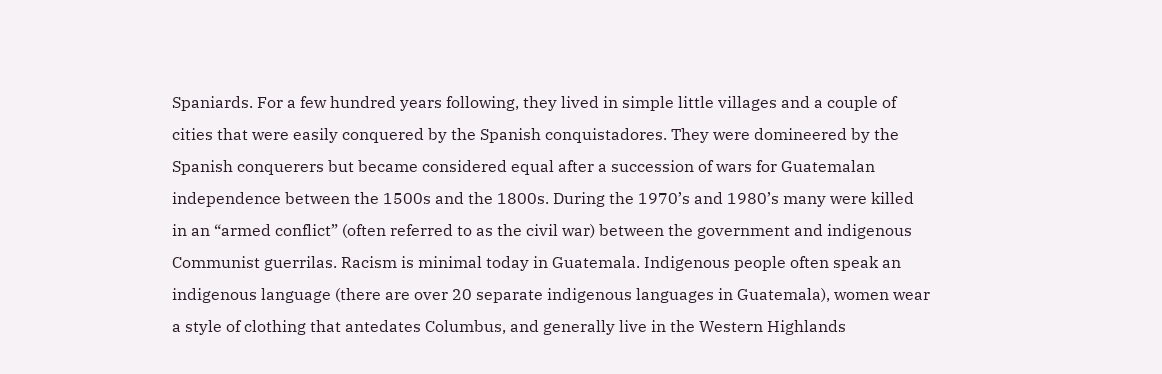Spaniards. For a few hundred years following, they lived in simple little villages and a couple of cities that were easily conquered by the Spanish conquistadores. They were domineered by the Spanish conquerers but became considered equal after a succession of wars for Guatemalan independence between the 1500s and the 1800s. During the 1970’s and 1980’s many were killed in an “armed conflict” (often referred to as the civil war) between the government and indigenous Communist guerrilas. Racism is minimal today in Guatemala. Indigenous people often speak an indigenous language (there are over 20 separate indigenous languages in Guatemala), women wear a style of clothing that antedates Columbus, and generally live in the Western Highlands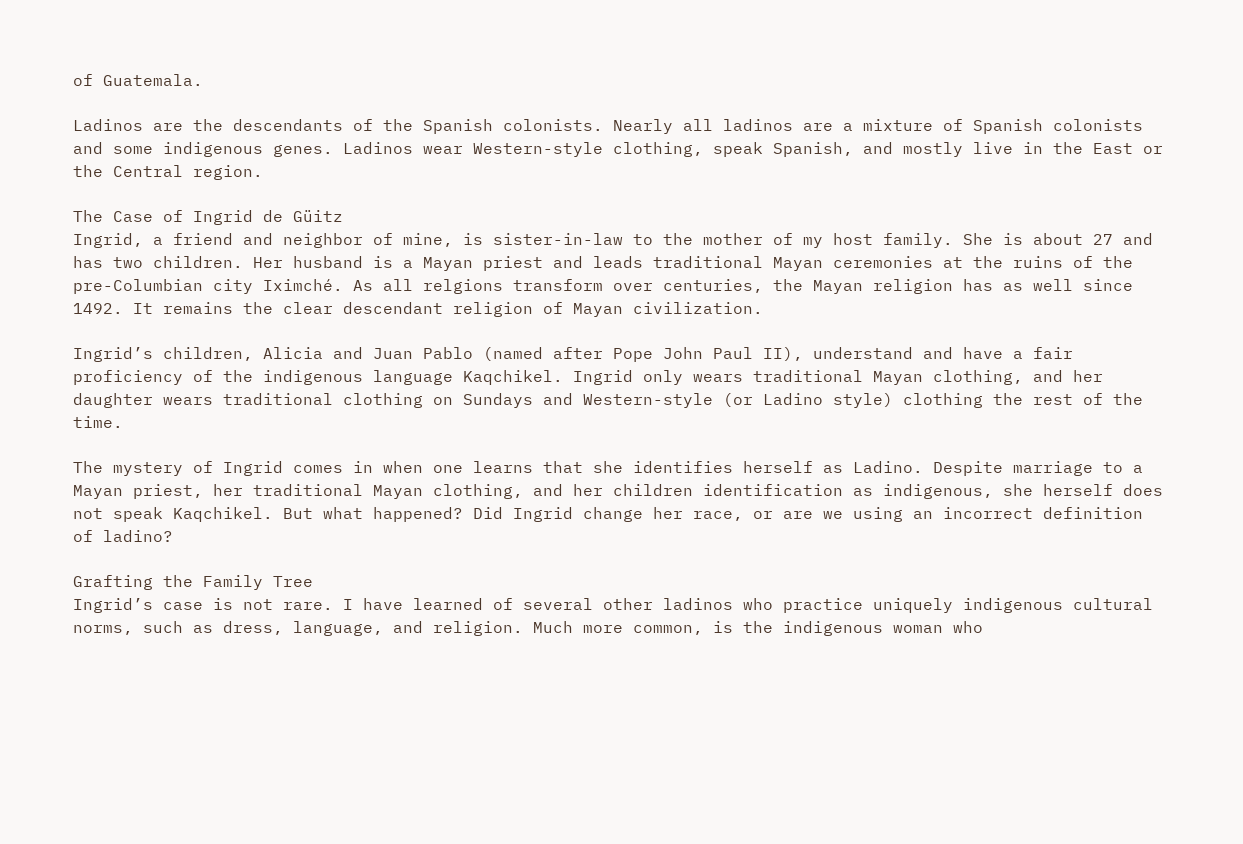of Guatemala.

Ladinos are the descendants of the Spanish colonists. Nearly all ladinos are a mixture of Spanish colonists and some indigenous genes. Ladinos wear Western-style clothing, speak Spanish, and mostly live in the East or the Central region.

The Case of Ingrid de Güitz
Ingrid, a friend and neighbor of mine, is sister-in-law to the mother of my host family. She is about 27 and has two children. Her husband is a Mayan priest and leads traditional Mayan ceremonies at the ruins of the pre-Columbian city Iximché. As all relgions transform over centuries, the Mayan religion has as well since 1492. It remains the clear descendant religion of Mayan civilization.

Ingrid’s children, Alicia and Juan Pablo (named after Pope John Paul II), understand and have a fair proficiency of the indigenous language Kaqchikel. Ingrid only wears traditional Mayan clothing, and her daughter wears traditional clothing on Sundays and Western-style (or Ladino style) clothing the rest of the time.

The mystery of Ingrid comes in when one learns that she identifies herself as Ladino. Despite marriage to a Mayan priest, her traditional Mayan clothing, and her children identification as indigenous, she herself does not speak Kaqchikel. But what happened? Did Ingrid change her race, or are we using an incorrect definition of ladino?

Grafting the Family Tree
Ingrid’s case is not rare. I have learned of several other ladinos who practice uniquely indigenous cultural norms, such as dress, language, and religion. Much more common, is the indigenous woman who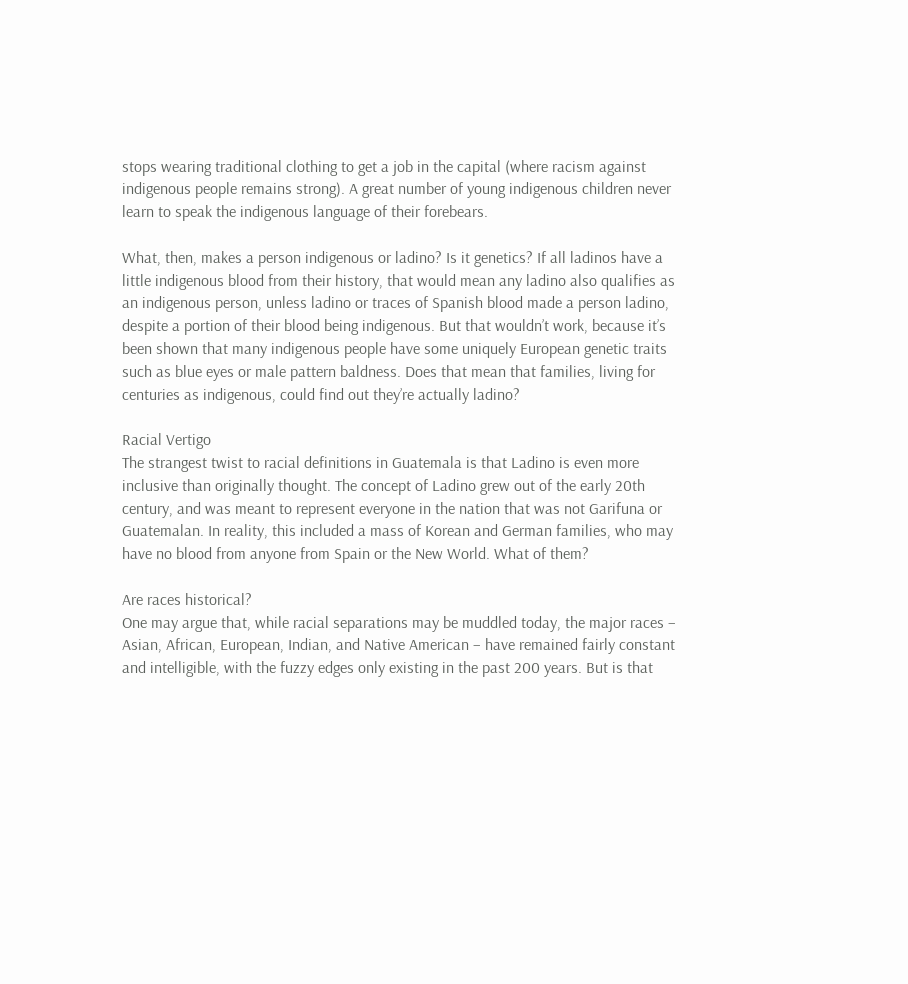stops wearing traditional clothing to get a job in the capital (where racism against indigenous people remains strong). A great number of young indigenous children never learn to speak the indigenous language of their forebears.

What, then, makes a person indigenous or ladino? Is it genetics? If all ladinos have a little indigenous blood from their history, that would mean any ladino also qualifies as an indigenous person, unless ladino or traces of Spanish blood made a person ladino, despite a portion of their blood being indigenous. But that wouldn’t work, because it’s been shown that many indigenous people have some uniquely European genetic traits such as blue eyes or male pattern baldness. Does that mean that families, living for centuries as indigenous, could find out they’re actually ladino?

Racial Vertigo
The strangest twist to racial definitions in Guatemala is that Ladino is even more inclusive than originally thought. The concept of Ladino grew out of the early 20th century, and was meant to represent everyone in the nation that was not Garifuna or Guatemalan. In reality, this included a mass of Korean and German families, who may have no blood from anyone from Spain or the New World. What of them?

Are races historical?
One may argue that, while racial separations may be muddled today, the major races – Asian, African, European, Indian, and Native American – have remained fairly constant and intelligible, with the fuzzy edges only existing in the past 200 years. But is that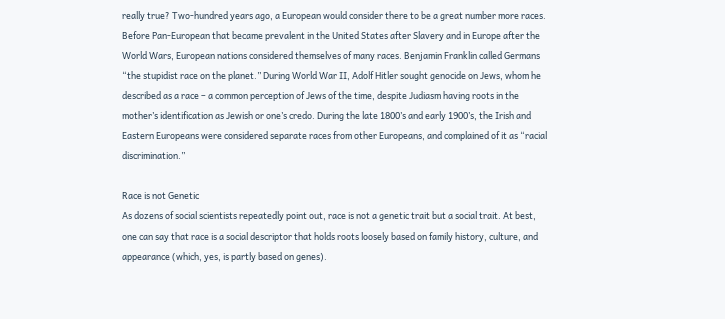really true? Two-hundred years ago, a European would consider there to be a great number more races. Before Pan-European that became prevalent in the United States after Slavery and in Europe after the World Wars, European nations considered themselves of many races. Benjamin Franklin called Germans “the stupidist race on the planet.” During World War II, Adolf Hitler sought genocide on Jews, whom he described as a race – a common perception of Jews of the time, despite Judiasm having roots in the mother’s identification as Jewish or one’s credo. During the late 1800’s and early 1900’s, the Irish and Eastern Europeans were considered separate races from other Europeans, and complained of it as “racial discrimination.”

Race is not Genetic
As dozens of social scientists repeatedly point out, race is not a genetic trait but a social trait. At best, one can say that race is a social descriptor that holds roots loosely based on family history, culture, and appearance (which, yes, is partly based on genes).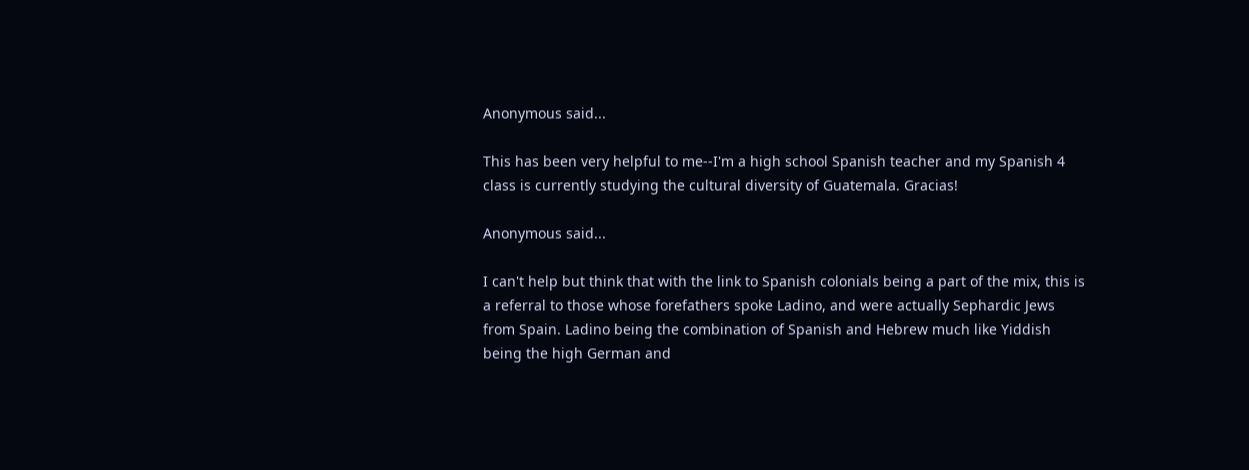Anonymous said...

This has been very helpful to me--I'm a high school Spanish teacher and my Spanish 4 class is currently studying the cultural diversity of Guatemala. Gracias!

Anonymous said...

I can't help but think that with the link to Spanish colonials being a part of the mix, this is a referral to those whose forefathers spoke Ladino, and were actually Sephardic Jews from Spain. Ladino being the combination of Spanish and Hebrew much like Yiddish being the high German and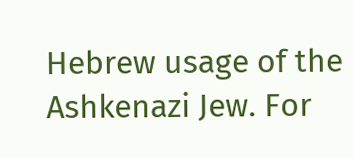Hebrew usage of the Ashkenazi Jew. For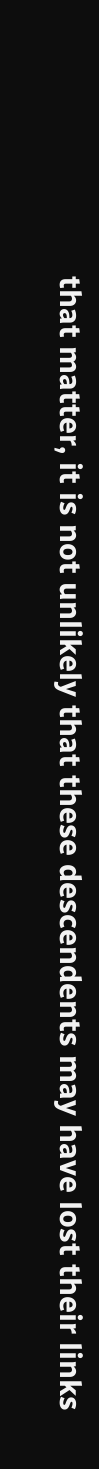that matter, it is not unlikely that these descendents may have lost their links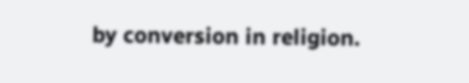by conversion in religion.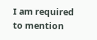I am required to mention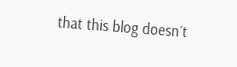that this blog doesn´t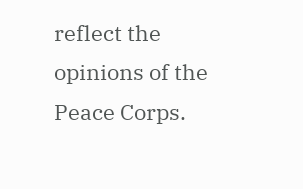reflect the opinions of the Peace Corps.